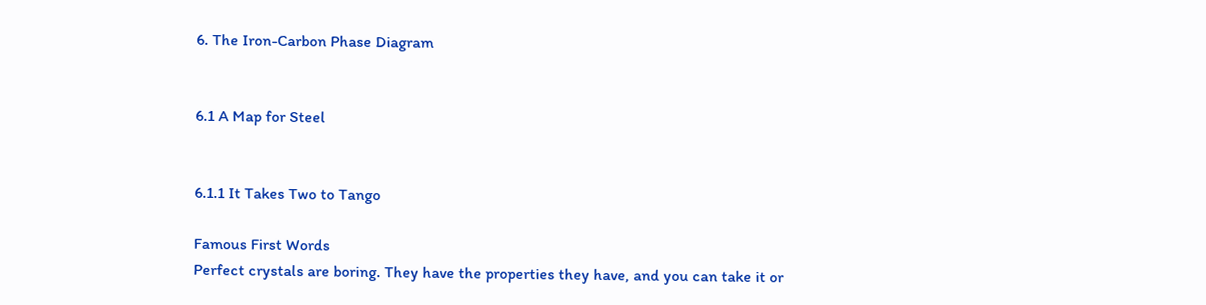6. The Iron-Carbon Phase Diagram


6.1 A Map for Steel


6.1.1 It Takes Two to Tango

Famous First Words
Perfect crystals are boring. They have the properties they have, and you can take it or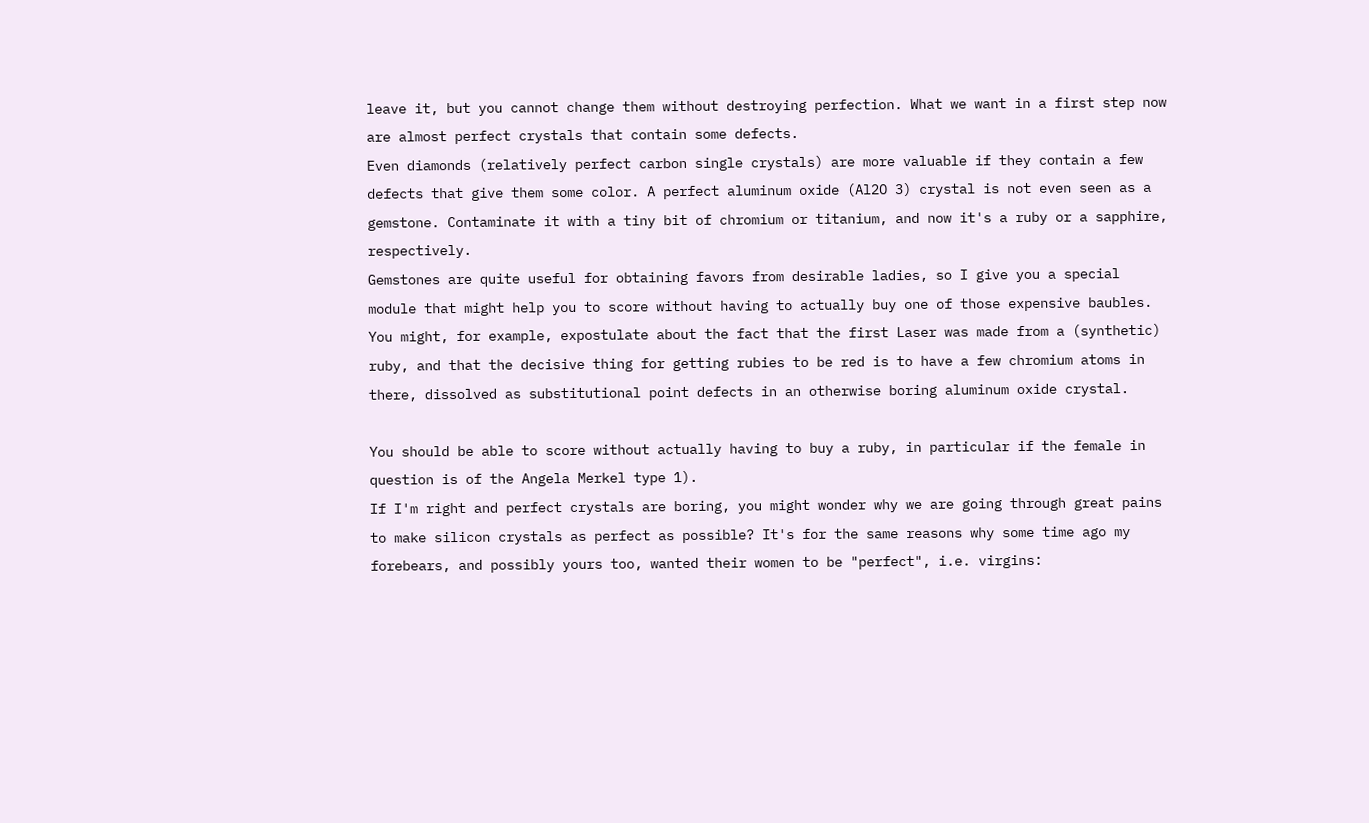leave it, but you cannot change them without destroying perfection. What we want in a first step now are almost perfect crystals that contain some defects.
Even diamonds (relatively perfect carbon single crystals) are more valuable if they contain a few defects that give them some color. A perfect aluminum oxide (Al2O 3) crystal is not even seen as a gemstone. Contaminate it with a tiny bit of chromium or titanium, and now it's a ruby or a sapphire, respectively.
Gemstones are quite useful for obtaining favors from desirable ladies, so I give you a special module that might help you to score without having to actually buy one of those expensive baubles.
You might, for example, expostulate about the fact that the first Laser was made from a (synthetic) ruby, and that the decisive thing for getting rubies to be red is to have a few chromium atoms in there, dissolved as substitutional point defects in an otherwise boring aluminum oxide crystal.

You should be able to score without actually having to buy a ruby, in particular if the female in question is of the Angela Merkel type 1).
If I'm right and perfect crystals are boring, you might wonder why we are going through great pains to make silicon crystals as perfect as possible? It's for the same reasons why some time ago my forebears, and possibly yours too, wanted their women to be "perfect", i.e. virgins: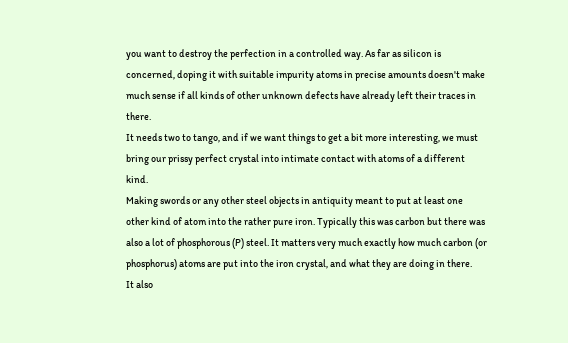you want to destroy the perfection in a controlled way. As far as silicon is concerned, doping it with suitable impurity atoms in precise amounts doesn't make much sense if all kinds of other unknown defects have already left their traces in there.
It needs two to tango, and if we want things to get a bit more interesting, we must bring our prissy perfect crystal into intimate contact with atoms of a different kind.
Making swords or any other steel objects in antiquity meant to put at least one other kind of atom into the rather pure iron. Typically this was carbon but there was also a lot of phosphorous (P) steel. It matters very much exactly how much carbon (or phosphorus) atoms are put into the iron crystal, and what they are doing in there.
It also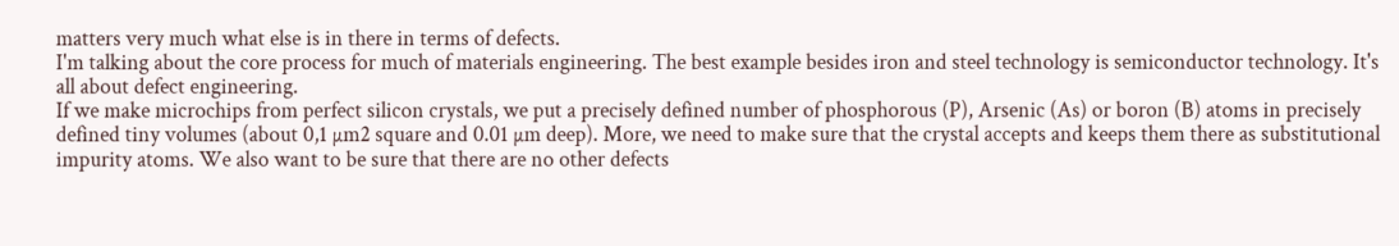matters very much what else is in there in terms of defects.
I'm talking about the core process for much of materials engineering. The best example besides iron and steel technology is semiconductor technology. It's all about defect engineering.
If we make microchips from perfect silicon crystals, we put a precisely defined number of phosphorous (P), Arsenic (As) or boron (B) atoms in precisely defined tiny volumes (about 0,1 µm2 square and 0.01 µm deep). More, we need to make sure that the crystal accepts and keeps them there as substitutional impurity atoms. We also want to be sure that there are no other defects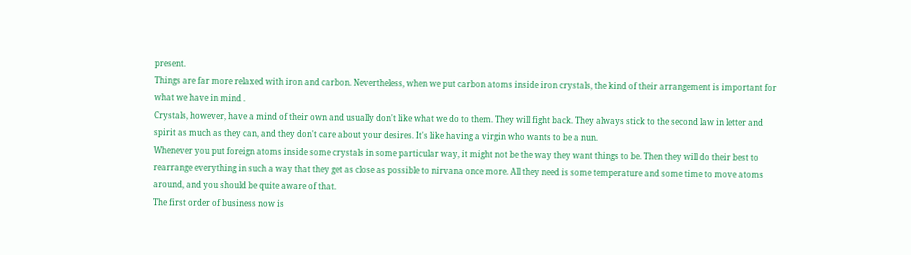present.
Things are far more relaxed with iron and carbon. Nevertheless, when we put carbon atoms inside iron crystals, the kind of their arrangement is important for what we have in mind .
Crystals, however, have a mind of their own and usually don't like what we do to them. They will fight back. They always stick to the second law in letter and spirit as much as they can, and they don't care about your desires. It's like having a virgin who wants to be a nun.
Whenever you put foreign atoms inside some crystals in some particular way, it might not be the way they want things to be. Then they will do their best to rearrange everything in such a way that they get as close as possible to nirvana once more. All they need is some temperature and some time to move atoms around, and you should be quite aware of that.
The first order of business now is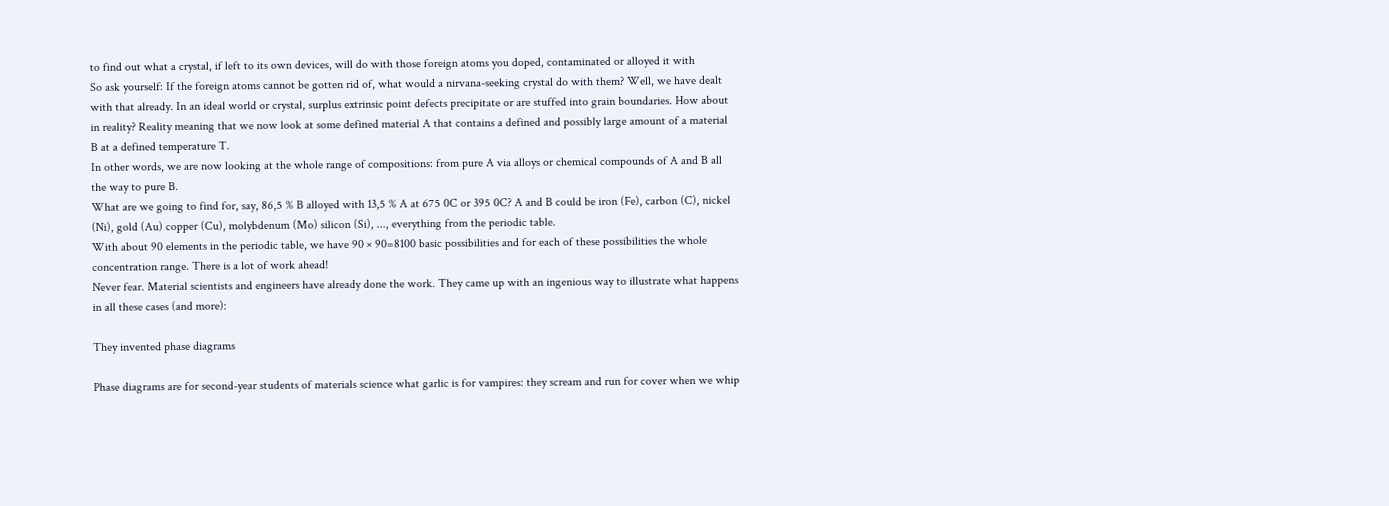to find out what a crystal, if left to its own devices, will do with those foreign atoms you doped, contaminated or alloyed it with
So ask yourself: If the foreign atoms cannot be gotten rid of, what would a nirvana-seeking crystal do with them? Well, we have dealt with that already. In an ideal world or crystal, surplus extrinsic point defects precipitate or are stuffed into grain boundaries. How about in reality? Reality meaning that we now look at some defined material A that contains a defined and possibly large amount of a material B at a defined temperature T.
In other words, we are now looking at the whole range of compositions: from pure A via alloys or chemical compounds of A and B all the way to pure B.
What are we going to find for, say, 86,5 % B alloyed with 13,5 % A at 675 0C or 395 0C? A and B could be iron (Fe), carbon (C), nickel (Ni), gold (Au) copper (Cu), molybdenum (Mo) silicon (Si), ..., everything from the periodic table.
With about 90 elements in the periodic table, we have 90 × 90=8100 basic possibilities and for each of these possibilities the whole concentration range. There is a lot of work ahead!
Never fear. Material scientists and engineers have already done the work. They came up with an ingenious way to illustrate what happens in all these cases (and more):

They invented phase diagrams

Phase diagrams are for second-year students of materials science what garlic is for vampires: they scream and run for cover when we whip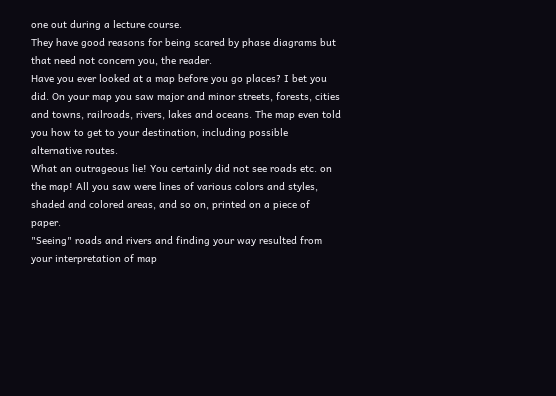one out during a lecture course.
They have good reasons for being scared by phase diagrams but that need not concern you, the reader.
Have you ever looked at a map before you go places? I bet you did. On your map you saw major and minor streets, forests, cities and towns, railroads, rivers, lakes and oceans. The map even told you how to get to your destination, including possible alternative routes.
What an outrageous lie! You certainly did not see roads etc. on the map! All you saw were lines of various colors and styles, shaded and colored areas, and so on, printed on a piece of paper.
"Seeing" roads and rivers and finding your way resulted from your interpretation of map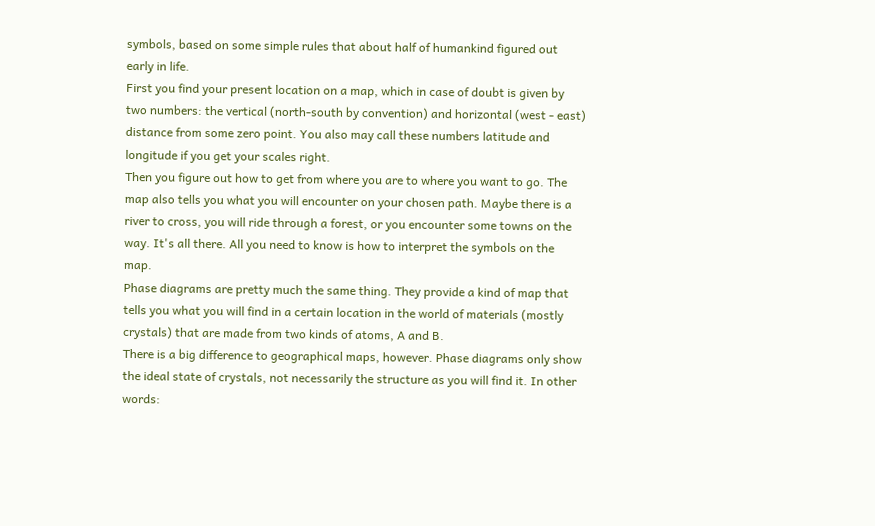symbols, based on some simple rules that about half of humankind figured out early in life.
First you find your present location on a map, which in case of doubt is given by two numbers: the vertical (north-south by convention) and horizontal (west - east) distance from some zero point. You also may call these numbers latitude and longitude if you get your scales right.
Then you figure out how to get from where you are to where you want to go. The map also tells you what you will encounter on your chosen path. Maybe there is a river to cross, you will ride through a forest, or you encounter some towns on the way. It's all there. All you need to know is how to interpret the symbols on the map.
Phase diagrams are pretty much the same thing. They provide a kind of map that tells you what you will find in a certain location in the world of materials (mostly crystals) that are made from two kinds of atoms, A and B.
There is a big difference to geographical maps, however. Phase diagrams only show the ideal state of crystals, not necessarily the structure as you will find it. In other words: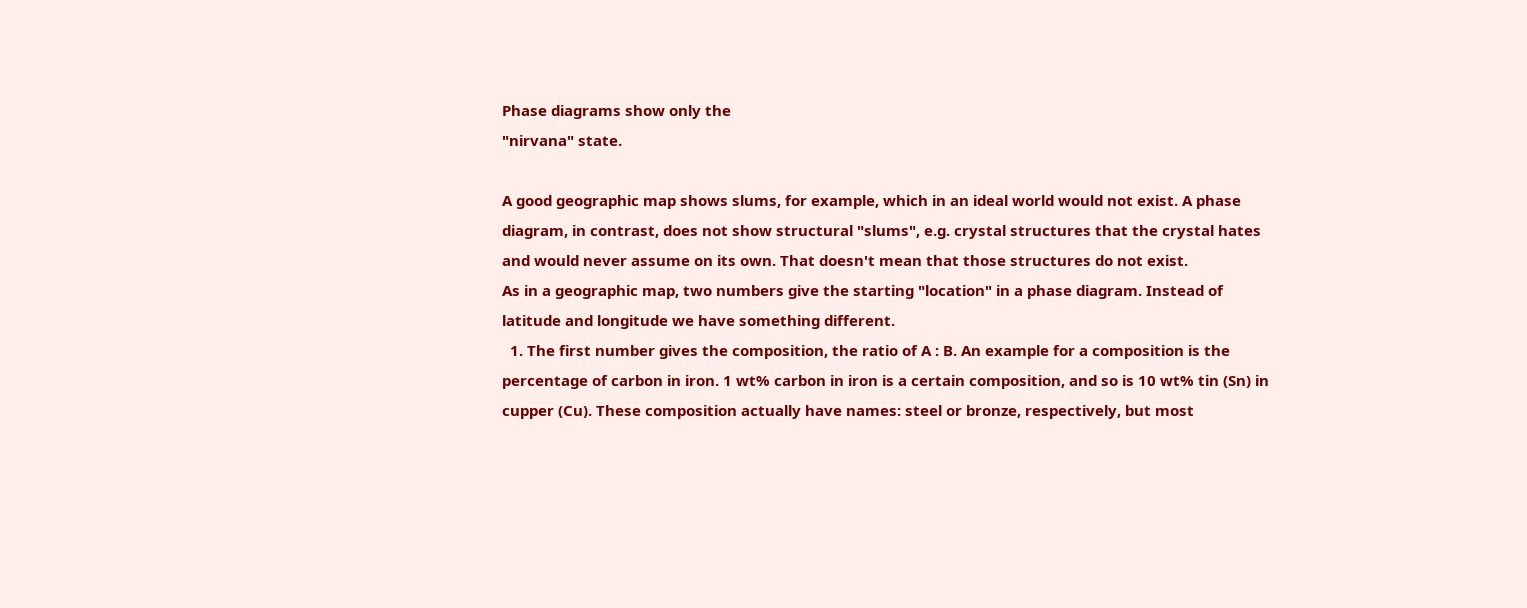Phase diagrams show only the
"nirvana" state.

A good geographic map shows slums, for example, which in an ideal world would not exist. A phase diagram, in contrast, does not show structural "slums", e.g. crystal structures that the crystal hates and would never assume on its own. That doesn't mean that those structures do not exist.
As in a geographic map, two numbers give the starting "location" in a phase diagram. Instead of latitude and longitude we have something different.
  1. The first number gives the composition, the ratio of A : B. An example for a composition is the percentage of carbon in iron. 1 wt% carbon in iron is a certain composition, and so is 10 wt% tin (Sn) in cupper (Cu). These composition actually have names: steel or bronze, respectively, but most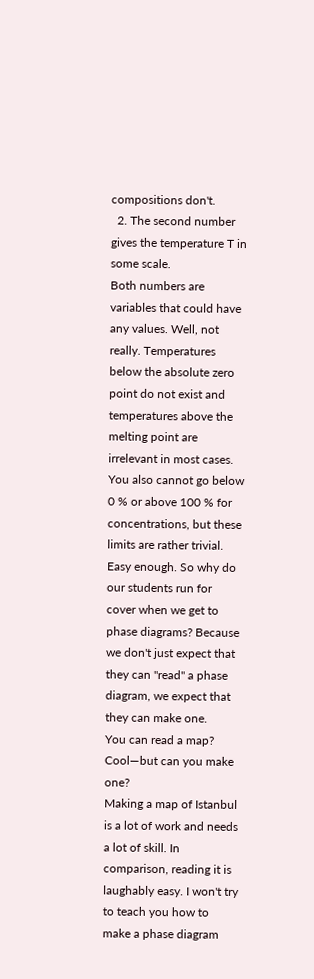compositions don't.
  2. The second number gives the temperature T in some scale.
Both numbers are variables that could have any values. Well, not really. Temperatures below the absolute zero point do not exist and temperatures above the melting point are irrelevant in most cases. You also cannot go below 0 % or above 100 % for concentrations, but these limits are rather trivial.
Easy enough. So why do our students run for cover when we get to phase diagrams? Because we don't just expect that they can "read" a phase diagram, we expect that they can make one.
You can read a map? Cool—but can you make one?
Making a map of Istanbul is a lot of work and needs a lot of skill. In comparison, reading it is laughably easy. I won't try to teach you how to make a phase diagram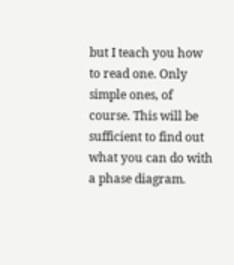but I teach you how to read one. Only simple ones, of course. This will be sufficient to find out what you can do with a phase diagram.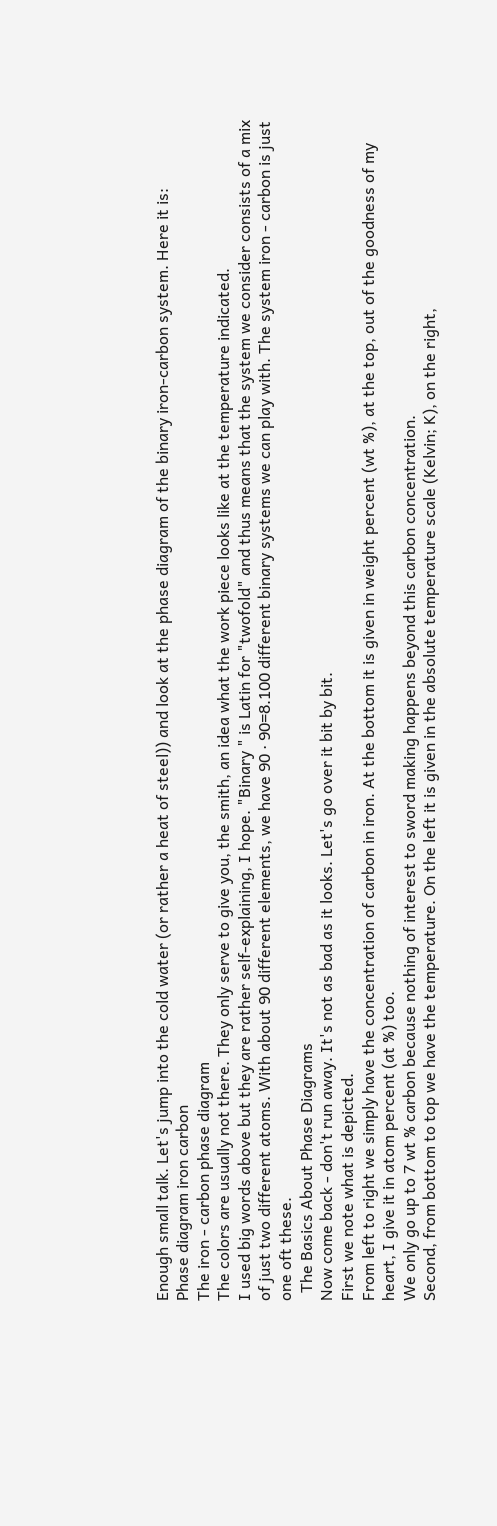Enough small talk. Let's jump into the cold water (or rather a heat of steel)) and look at the phase diagram of the binary iron-carbon system. Here it is:
Phase diagram iron carbon
The iron - carbon phase diagram
The colors are usually not there. They only serve to give you, the smith, an idea what the work piece looks like at the temperature indicated.
I used big words above but they are rather self-explaining, I hope. "Binary " is Latin for "twofold" and thus means that the system we consider consists of a mix of just two different atoms. With about 90 different elements, we have 90 · 90=8.100 different binary systems we can play with. The system iron - carbon is just one oft these.
  The Basics About Phase Diagrams
Now come back - don't run away. It's not as bad as it looks. Let's go over it bit by bit.
First we note what is depicted.
From left to right we simply have the concentration of carbon in iron. At the bottom it is given in weight percent (wt %), at the top, out of the goodness of my heart, I give it in atom percent (at %) too.
We only go up to 7 wt % carbon because nothing of interest to sword making happens beyond this carbon concentration.
Second, from bottom to top we have the temperature. On the left it is given in the absolute temperature scale (Kelvin; K), on the right,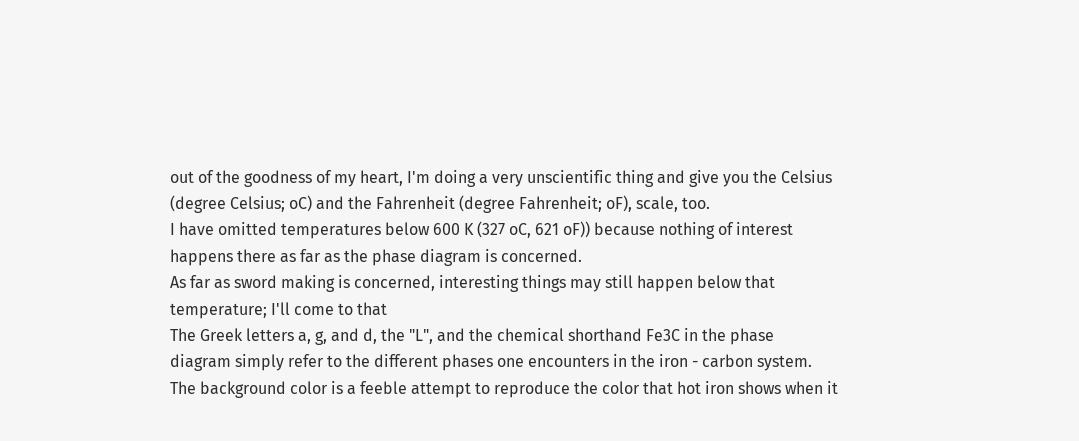out of the goodness of my heart, I'm doing a very unscientific thing and give you the Celsius (degree Celsius; oC) and the Fahrenheit (degree Fahrenheit; oF), scale, too.
I have omitted temperatures below 600 K (327 oC, 621 oF)) because nothing of interest happens there as far as the phase diagram is concerned.
As far as sword making is concerned, interesting things may still happen below that temperature; I'll come to that
The Greek letters a, g, and d, the "L", and the chemical shorthand Fe3C in the phase diagram simply refer to the different phases one encounters in the iron - carbon system.
The background color is a feeble attempt to reproduce the color that hot iron shows when it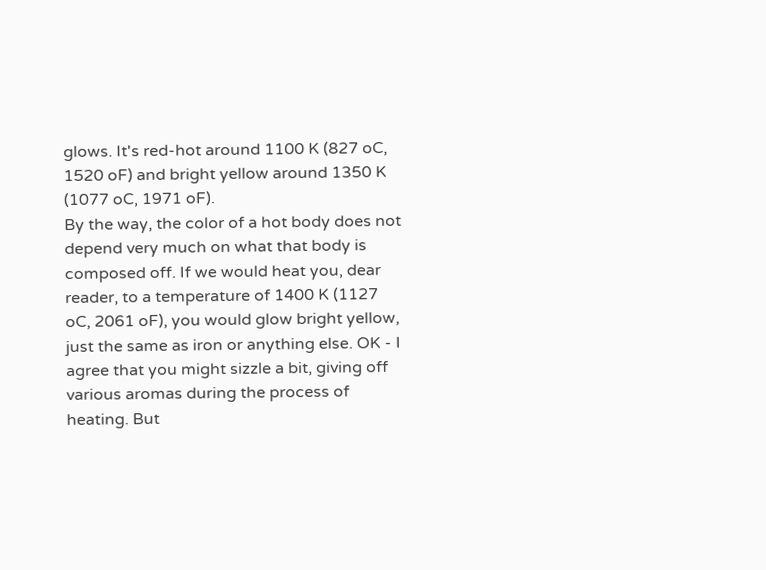glows. It's red-hot around 1100 K (827 oC, 1520 oF) and bright yellow around 1350 K (1077 oC, 1971 oF).
By the way, the color of a hot body does not depend very much on what that body is composed off. If we would heat you, dear reader, to a temperature of 1400 K (1127 oC, 2061 oF), you would glow bright yellow, just the same as iron or anything else. OK - I agree that you might sizzle a bit, giving off various aromas during the process of heating. But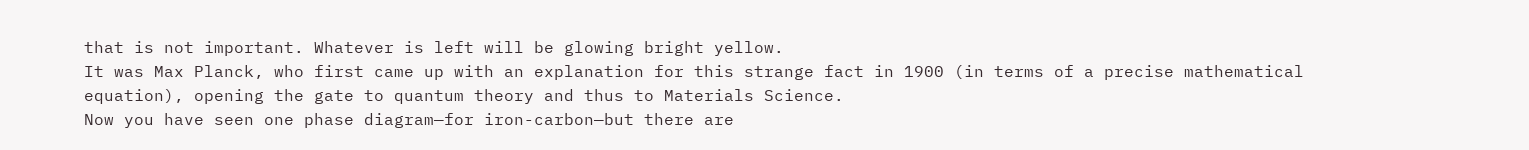that is not important. Whatever is left will be glowing bright yellow.
It was Max Planck, who first came up with an explanation for this strange fact in 1900 (in terms of a precise mathematical equation), opening the gate to quantum theory and thus to Materials Science.
Now you have seen one phase diagram—for iron-carbon—but there are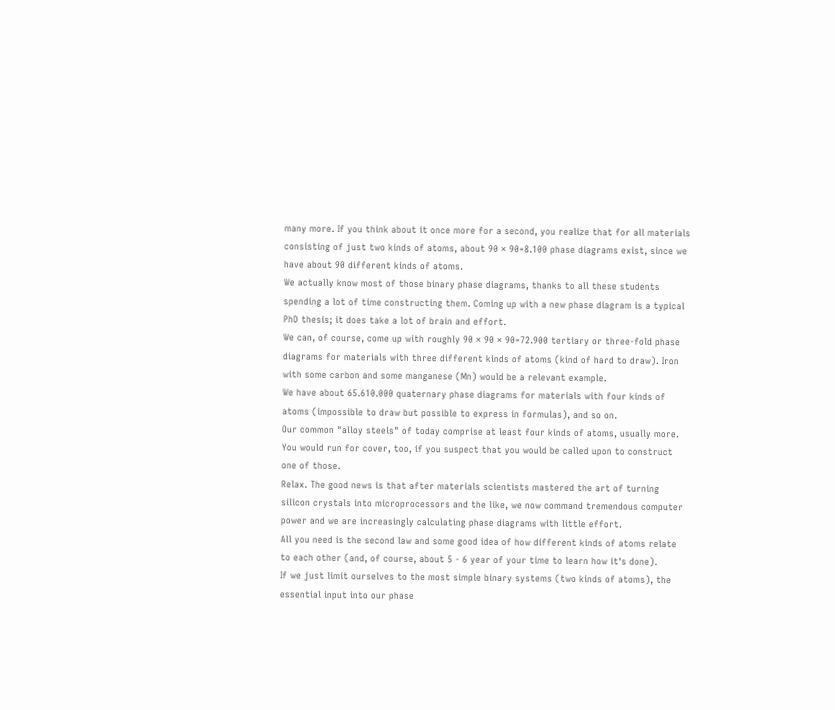many more. If you think about it once more for a second, you realize that for all materials consisting of just two kinds of atoms, about 90 × 90=8.100 phase diagrams exist, since we have about 90 different kinds of atoms.
We actually know most of those binary phase diagrams, thanks to all these students spending a lot of time constructing them. Coming up with a new phase diagram is a typical PhD thesis; it does take a lot of brain and effort.
We can, of course, come up with roughly 90 × 90 × 90=72.900 tertiary or three-fold phase diagrams for materials with three different kinds of atoms (kind of hard to draw). Iron with some carbon and some manganese (Mn) would be a relevant example.
We have about 65.610.000 quaternary phase diagrams for materials with four kinds of atoms (impossible to draw but possible to express in formulas), and so on.
Our common "alloy steels" of today comprise at least four kinds of atoms, usually more. You would run for cover, too, if you suspect that you would be called upon to construct one of those.
Relax. The good news is that after materials scientists mastered the art of turning silicon crystals into microprocessors and the like, we now command tremendous computer power and we are increasingly calculating phase diagrams with little effort.
All you need is the second law and some good idea of how different kinds of atoms relate to each other (and, of course, about 5 - 6 year of your time to learn how it's done).
If we just limit ourselves to the most simple binary systems (two kinds of atoms), the essential input into our phase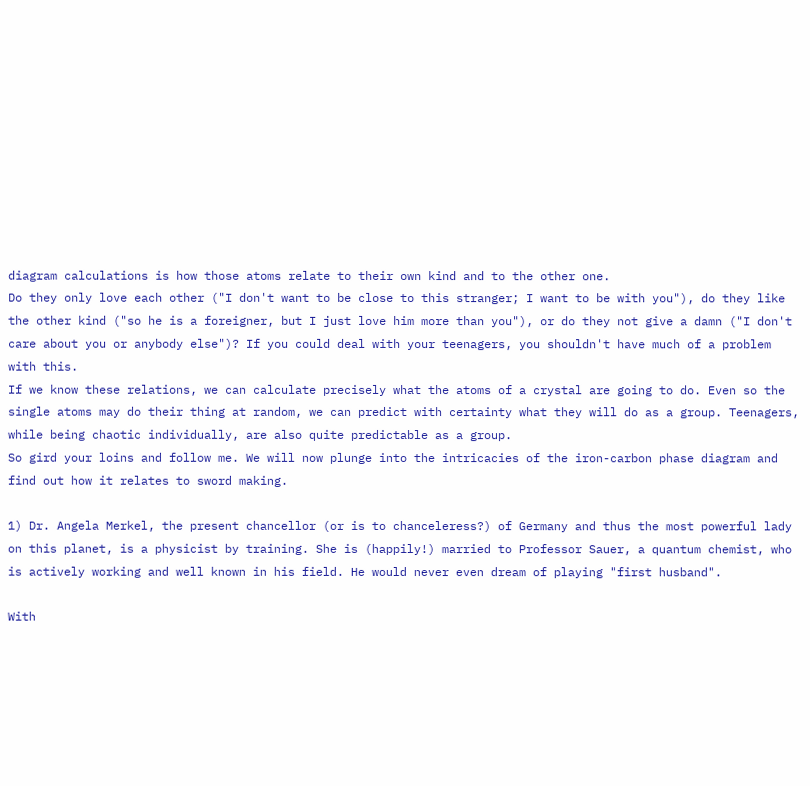diagram calculations is how those atoms relate to their own kind and to the other one.
Do they only love each other ("I don't want to be close to this stranger; I want to be with you"), do they like the other kind ("so he is a foreigner, but I just love him more than you"), or do they not give a damn ("I don't care about you or anybody else")? If you could deal with your teenagers, you shouldn't have much of a problem with this.
If we know these relations, we can calculate precisely what the atoms of a crystal are going to do. Even so the single atoms may do their thing at random, we can predict with certainty what they will do as a group. Teenagers, while being chaotic individually, are also quite predictable as a group.
So gird your loins and follow me. We will now plunge into the intricacies of the iron-carbon phase diagram and find out how it relates to sword making.

1) Dr. Angela Merkel, the present chancellor (or is to chanceleress?) of Germany and thus the most powerful lady on this planet, is a physicist by training. She is (happily!) married to Professor Sauer, a quantum chemist, who is actively working and well known in his field. He would never even dream of playing "first husband".

With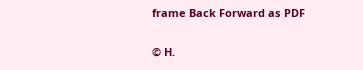frame Back Forward as PDF

© H.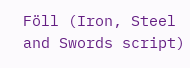Föll (Iron, Steel and Swords script)